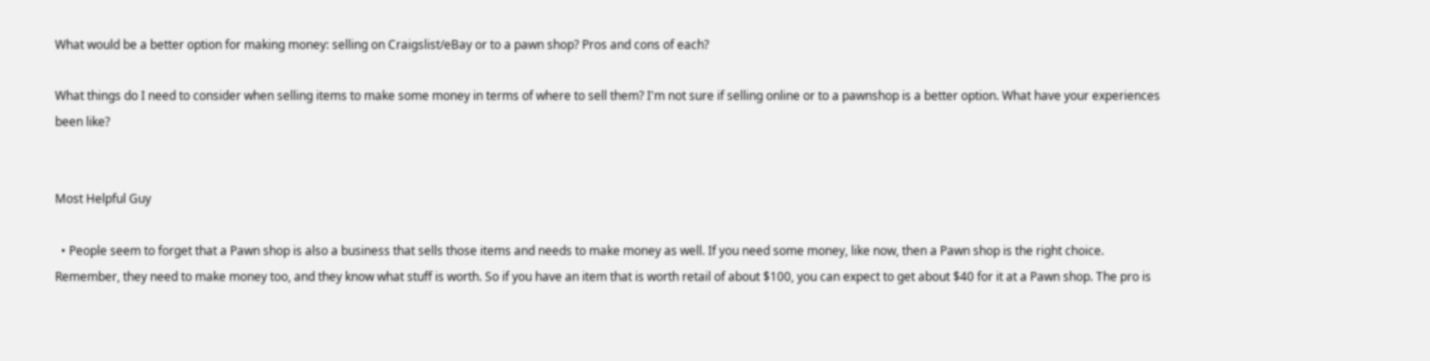What would be a better option for making money: selling on Craigslist/eBay or to a pawn shop? Pros and cons of each?

What things do I need to consider when selling items to make some money in terms of where to sell them? I'm not sure if selling online or to a pawnshop is a better option. What have your experiences been like?


Most Helpful Guy

  • People seem to forget that a Pawn shop is also a business that sells those items and needs to make money as well. If you need some money, like now, then a Pawn shop is the right choice. Remember, they need to make money too, and they know what stuff is worth. So if you have an item that is worth retail of about $100, you can expect to get about $40 for it at a Pawn shop. The pro is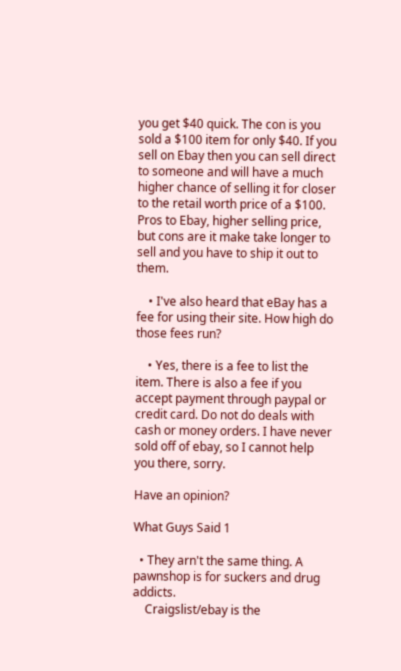you get $40 quick. The con is you sold a $100 item for only $40. If you sell on Ebay then you can sell direct to someone and will have a much higher chance of selling it for closer to the retail worth price of a $100. Pros to Ebay, higher selling price, but cons are it make take longer to sell and you have to ship it out to them.

    • I've also heard that eBay has a fee for using their site. How high do those fees run?

    • Yes, there is a fee to list the item. There is also a fee if you accept payment through paypal or credit card. Do not do deals with cash or money orders. I have never sold off of ebay, so I cannot help you there, sorry.

Have an opinion?

What Guys Said 1

  • They arn't the same thing. A pawnshop is for suckers and drug addicts.
    Craigslist/ebay is the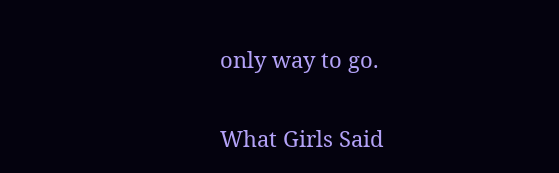only way to go.


What Girls Said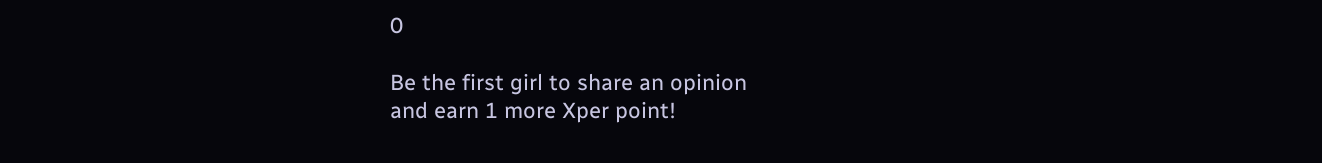0

Be the first girl to share an opinion
and earn 1 more Xper point!